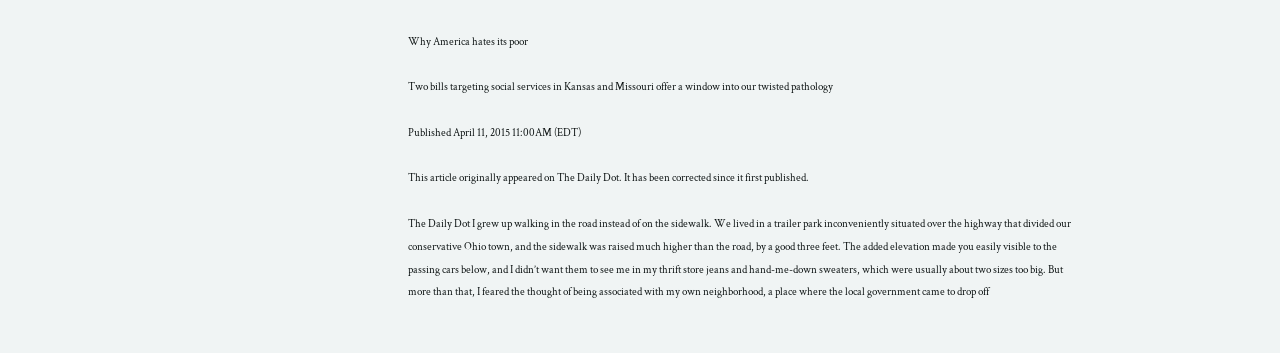Why America hates its poor

Two bills targeting social services in Kansas and Missouri offer a window into our twisted pathology

Published April 11, 2015 11:00AM (EDT)

This article originally appeared on The Daily Dot. It has been corrected since it first published.

The Daily Dot I grew up walking in the road instead of on the sidewalk. We lived in a trailer park inconveniently situated over the highway that divided our conservative Ohio town, and the sidewalk was raised much higher than the road, by a good three feet. The added elevation made you easily visible to the passing cars below, and I didn’t want them to see me in my thrift store jeans and hand-me-down sweaters, which were usually about two sizes too big. But more than that, I feared the thought of being associated with my own neighborhood, a place where the local government came to drop off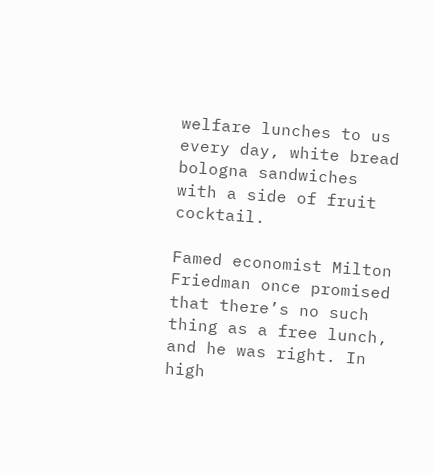welfare lunches to us every day, white bread bologna sandwiches with a side of fruit cocktail.

Famed economist Milton Friedman once promised that there’s no such thing as a free lunch, and he was right. In high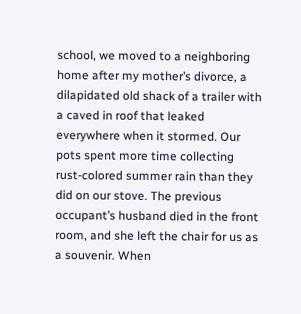school, we moved to a neighboring home after my mother’s divorce, a dilapidated old shack of a trailer with a caved in roof that leaked everywhere when it stormed. Our pots spent more time collecting rust-colored summer rain than they did on our stove. The previous occupant’s husband died in the front room, and she left the chair for us as a souvenir. When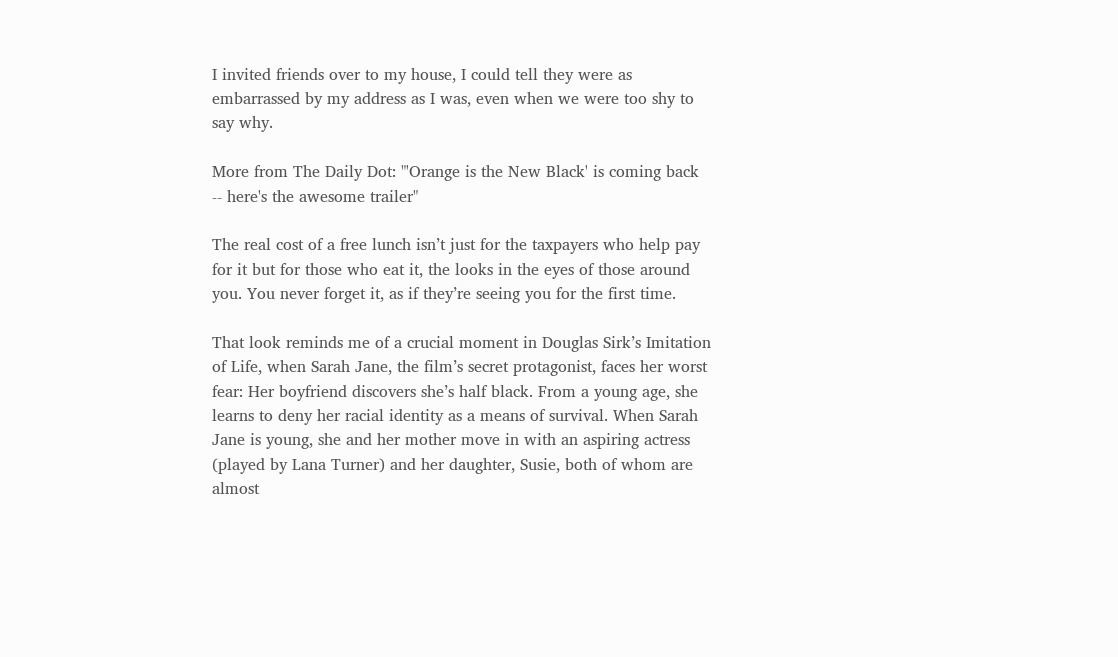I invited friends over to my house, I could tell they were as embarrassed by my address as I was, even when we were too shy to say why.

More from The Daily Dot: "'Orange is the New Black' is coming back -- here's the awesome trailer"

The real cost of a free lunch isn’t just for the taxpayers who help pay for it but for those who eat it, the looks in the eyes of those around you. You never forget it, as if they’re seeing you for the first time.

That look reminds me of a crucial moment in Douglas Sirk’s Imitation of Life, when Sarah Jane, the film’s secret protagonist, faces her worst fear: Her boyfriend discovers she’s half black. From a young age, she learns to deny her racial identity as a means of survival. When Sarah Jane is young, she and her mother move in with an aspiring actress (played by Lana Turner) and her daughter, Susie, both of whom are almost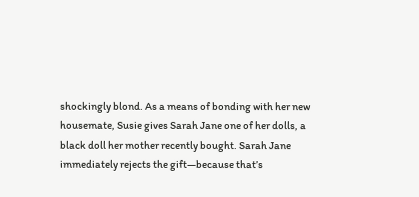shockingly blond. As a means of bonding with her new housemate, Susie gives Sarah Jane one of her dolls, a black doll her mother recently bought. Sarah Jane immediately rejects the gift—because that’s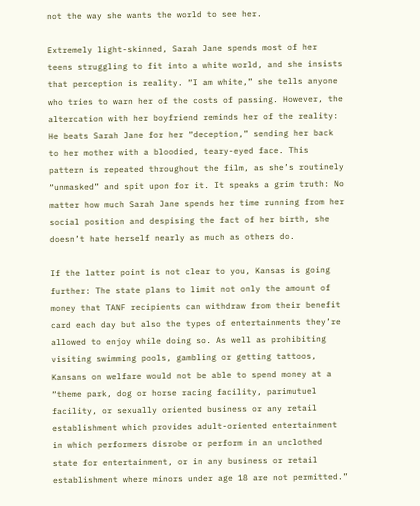not the way she wants the world to see her.

Extremely light-skinned, Sarah Jane spends most of her teens struggling to fit into a white world, and she insists that perception is reality. “I am white,” she tells anyone who tries to warn her of the costs of passing. However, the altercation with her boyfriend reminds her of the reality: He beats Sarah Jane for her “deception,” sending her back to her mother with a bloodied, teary-eyed face. This pattern is repeated throughout the film, as she’s routinely “unmasked” and spit upon for it. It speaks a grim truth: No matter how much Sarah Jane spends her time running from her social position and despising the fact of her birth, she doesn’t hate herself nearly as much as others do.

If the latter point is not clear to you, Kansas is going further: The state plans to limit not only the amount of money that TANF recipients can withdraw from their benefit card each day but also the types of entertainments they’re allowed to enjoy while doing so. As well as prohibiting visiting swimming pools, gambling or getting tattoos, Kansans on welfare would not be able to spend money at a “theme park, dog or horse racing facility, parimutuel facility, or sexually oriented business or any retail establishment which provides adult-oriented entertainment in which performers disrobe or perform in an unclothed state for entertainment, or in any business or retail establishment where minors under age 18 are not permitted.”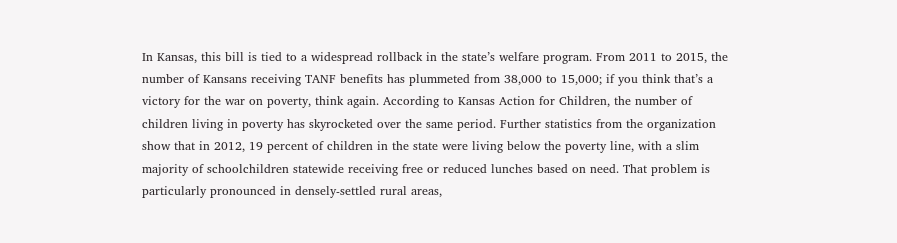In Kansas, this bill is tied to a widespread rollback in the state’s welfare program. From 2011 to 2015, the number of Kansans receiving TANF benefits has plummeted from 38,000 to 15,000; if you think that’s a victory for the war on poverty, think again. According to Kansas Action for Children, the number of children living in poverty has skyrocketed over the same period. Further statistics from the organization show that in 2012, 19 percent of children in the state were living below the poverty line, with a slim majority of schoolchildren statewide receiving free or reduced lunches based on need. That problem is particularly pronounced in densely-settled rural areas,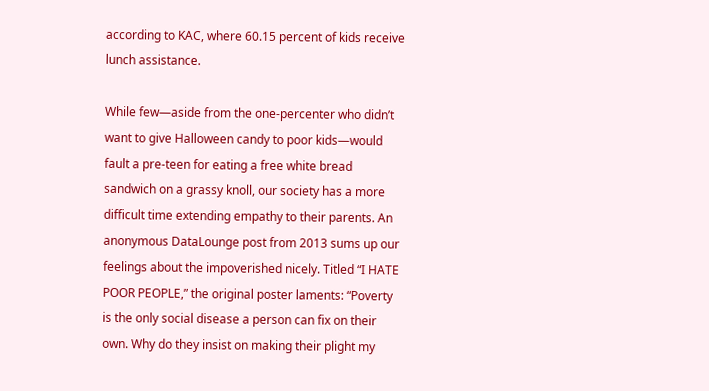according to KAC, where 60.15 percent of kids receive lunch assistance.

While few—aside from the one-percenter who didn’t want to give Halloween candy to poor kids—would fault a pre-teen for eating a free white bread sandwich on a grassy knoll, our society has a more difficult time extending empathy to their parents. An anonymous DataLounge post from 2013 sums up our feelings about the impoverished nicely. Titled “I HATE POOR PEOPLE,” the original poster laments: “Poverty is the only social disease a person can fix on their own. Why do they insist on making their plight my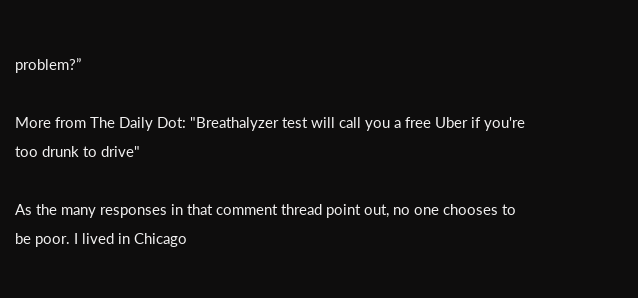problem?”

More from The Daily Dot: "Breathalyzer test will call you a free Uber if you're too drunk to drive"

As the many responses in that comment thread point out, no one chooses to be poor. I lived in Chicago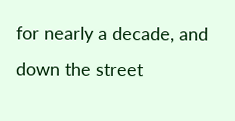for nearly a decade, and down the street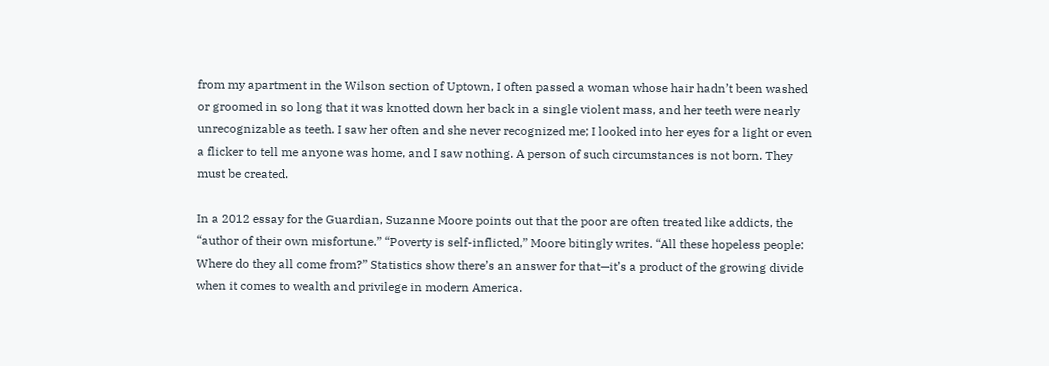from my apartment in the Wilson section of Uptown, I often passed a woman whose hair hadn’t been washed or groomed in so long that it was knotted down her back in a single violent mass, and her teeth were nearly unrecognizable as teeth. I saw her often and she never recognized me; I looked into her eyes for a light or even a flicker to tell me anyone was home, and I saw nothing. A person of such circumstances is not born. They must be created.

In a 2012 essay for the Guardian, Suzanne Moore points out that the poor are often treated like addicts, the “author of their own misfortune.” “Poverty is self-inflicted,” Moore bitingly writes. “All these hopeless people: Where do they all come from?” Statistics show there’s an answer for that—it’s a product of the growing divide when it comes to wealth and privilege in modern America.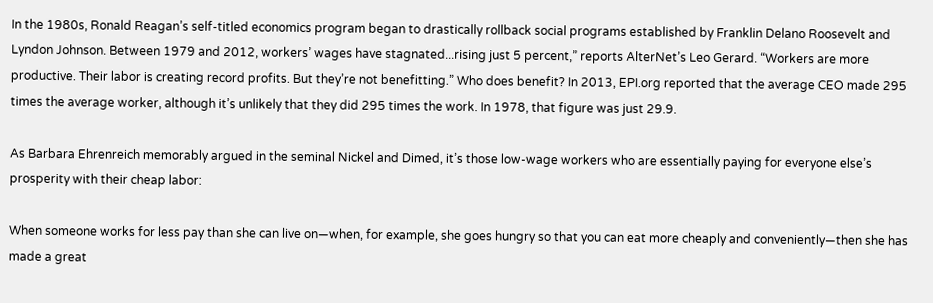In the 1980s, Ronald Reagan’s self-titled economics program began to drastically rollback social programs established by Franklin Delano Roosevelt and Lyndon Johnson. Between 1979 and 2012, workers’ wages have stagnated...rising just 5 percent,” reports AlterNet’s Leo Gerard. “Workers are more productive. Their labor is creating record profits. But they’re not benefitting.” Who does benefit? In 2013, EPI.org reported that the average CEO made 295 times the average worker, although it’s unlikely that they did 295 times the work. In 1978, that figure was just 29.9.

As Barbara Ehrenreich memorably argued in the seminal Nickel and Dimed, it’s those low-wage workers who are essentially paying for everyone else’s prosperity with their cheap labor:

When someone works for less pay than she can live on—when, for example, she goes hungry so that you can eat more cheaply and conveniently—then she has made a great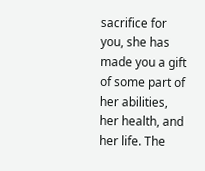sacrifice for you, she has made you a gift of some part of her abilities, her health, and her life. The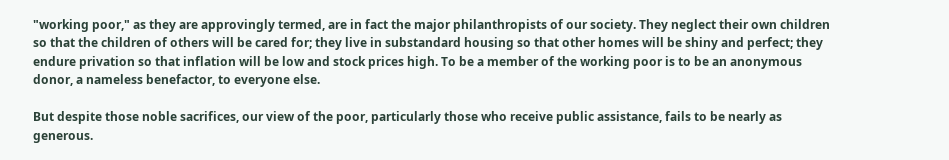"working poor," as they are approvingly termed, are in fact the major philanthropists of our society. They neglect their own children so that the children of others will be cared for; they live in substandard housing so that other homes will be shiny and perfect; they endure privation so that inflation will be low and stock prices high. To be a member of the working poor is to be an anonymous donor, a nameless benefactor, to everyone else.

But despite those noble sacrifices, our view of the poor, particularly those who receive public assistance, fails to be nearly as generous.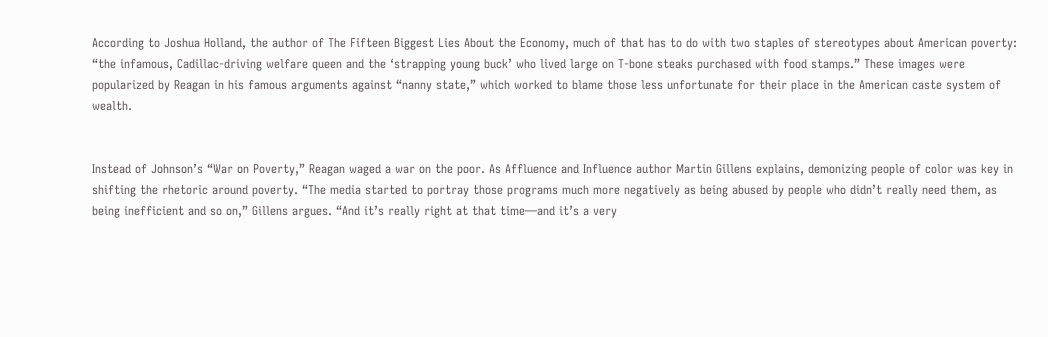According to Joshua Holland, the author of The Fifteen Biggest Lies About the Economy, much of that has to do with two staples of stereotypes about American poverty: “the infamous, Cadillac-driving welfare queen and the ‘strapping young buck’ who lived large on T-bone steaks purchased with food stamps.” These images were popularized by Reagan in his famous arguments against “nanny state,” which worked to blame those less unfortunate for their place in the American caste system of wealth.


Instead of Johnson’s “War on Poverty,” Reagan waged a war on the poor. As Affluence and Influence author Martin Gillens explains, demonizing people of color was key in shifting the rhetoric around poverty. “The media started to portray those programs much more negatively as being abused by people who didn’t really need them, as being inefficient and so on,” Gillens argues. “And it’s really right at that time—and it’s a very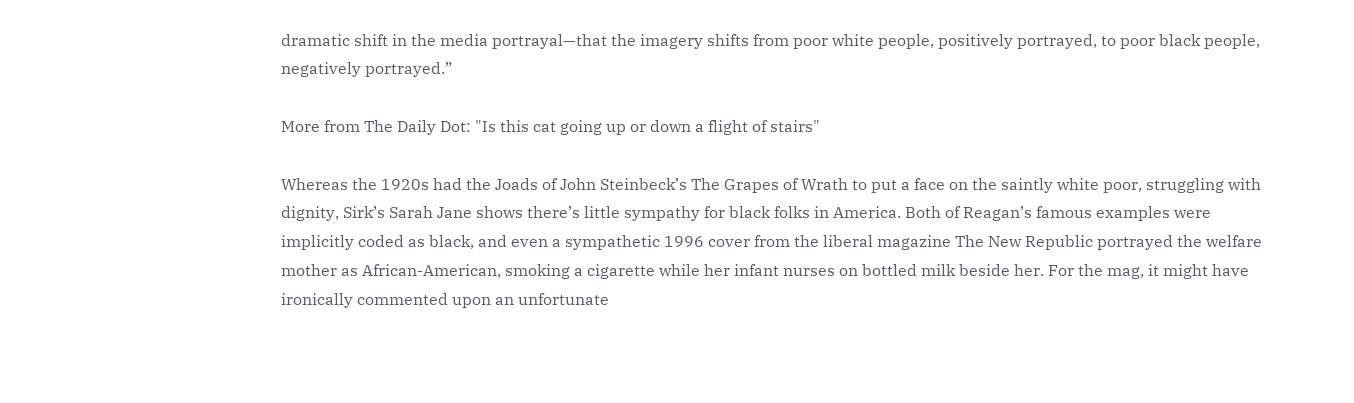dramatic shift in the media portrayal—that the imagery shifts from poor white people, positively portrayed, to poor black people, negatively portrayed.”

More from The Daily Dot: "Is this cat going up or down a flight of stairs"

Whereas the 1920s had the Joads of John Steinbeck’s The Grapes of Wrath to put a face on the saintly white poor, struggling with dignity, Sirk’s Sarah Jane shows there’s little sympathy for black folks in America. Both of Reagan’s famous examples were implicitly coded as black, and even a sympathetic 1996 cover from the liberal magazine The New Republic portrayed the welfare mother as African-American, smoking a cigarette while her infant nurses on bottled milk beside her. For the mag, it might have ironically commented upon an unfortunate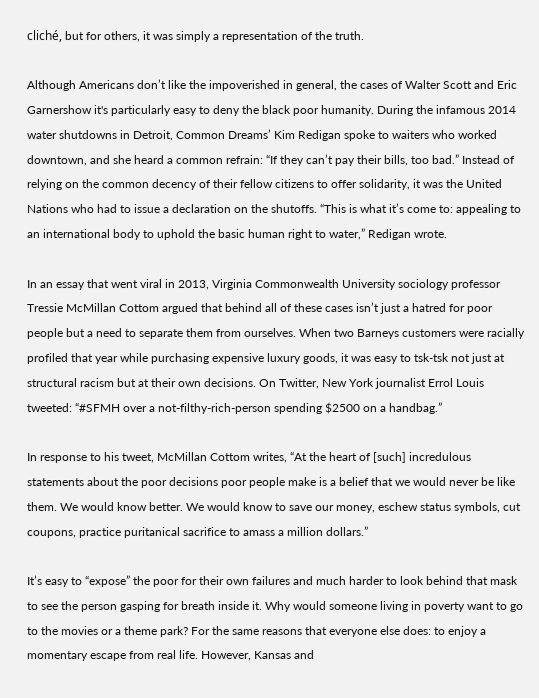cliché, but for others, it was simply a representation of the truth.

Although Americans don’t like the impoverished in general, the cases of Walter Scott and Eric Garnershow it's particularly easy to deny the black poor humanity. During the infamous 2014 water shutdowns in Detroit, Common Dreams’ Kim Redigan spoke to waiters who worked downtown, and she heard a common refrain: “If they can’t pay their bills, too bad.” Instead of relying on the common decency of their fellow citizens to offer solidarity, it was the United Nations who had to issue a declaration on the shutoffs. “This is what it’s come to: appealing to an international body to uphold the basic human right to water,” Redigan wrote.

In an essay that went viral in 2013, Virginia Commonwealth University sociology professor Tressie McMillan Cottom argued that behind all of these cases isn’t just a hatred for poor people but a need to separate them from ourselves. When two Barneys customers were racially profiled that year while purchasing expensive luxury goods, it was easy to tsk-tsk not just at structural racism but at their own decisions. On Twitter, New York journalist Errol Louis tweeted: “#SFMH over a not-filthy-rich-person spending $2500 on a handbag.”

In response to his tweet, McMillan Cottom writes, “At the heart of [such] incredulous statements about the poor decisions poor people make is a belief that we would never be like them. We would know better. We would know to save our money, eschew status symbols, cut coupons, practice puritanical sacrifice to amass a million dollars.”

It’s easy to “expose” the poor for their own failures and much harder to look behind that mask to see the person gasping for breath inside it. Why would someone living in poverty want to go to the movies or a theme park? For the same reasons that everyone else does: to enjoy a momentary escape from real life. However, Kansas and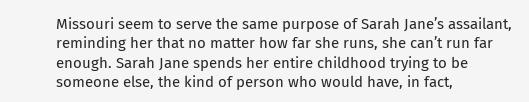Missouri seem to serve the same purpose of Sarah Jane’s assailant, reminding her that no matter how far she runs, she can’t run far enough. Sarah Jane spends her entire childhood trying to be someone else, the kind of person who would have, in fact,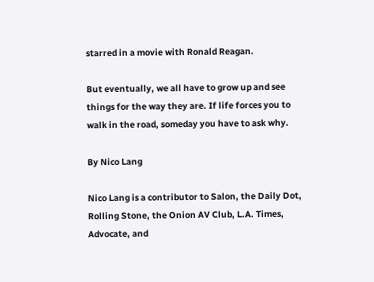starred in a movie with Ronald Reagan.

But eventually, we all have to grow up and see things for the way they are. If life forces you to walk in the road, someday you have to ask why.

By Nico Lang

Nico Lang is a contributor to Salon, the Daily Dot, Rolling Stone, the Onion AV Club, L.A. Times, Advocate, and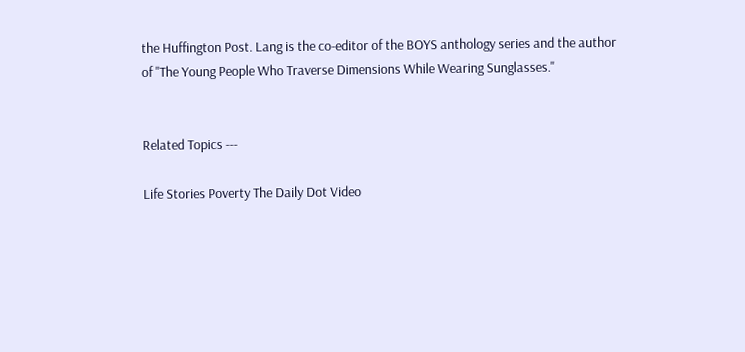the Huffington Post. Lang is the co-editor of the BOYS anthology series and the author of "The Young People Who Traverse Dimensions While Wearing Sunglasses."


Related Topics ---

Life Stories Poverty The Daily Dot Video